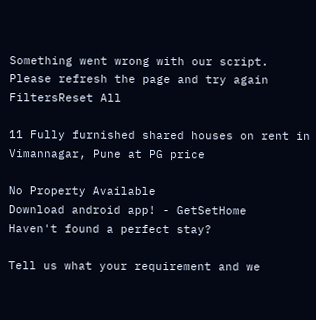Something went wrong with our script. Please refresh the page and try again
FiltersReset All

11 Fully furnished shared houses on rent in Vimannagar, Pune at PG price

No Property Available
Download android app! - GetSetHome
Haven't found a perfect stay?

Tell us what your requirement and we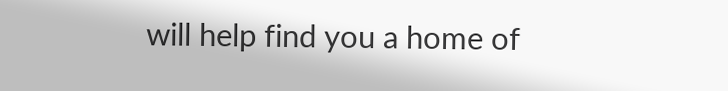will help find you a home of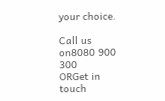your choice.

Call us on8080 900 300
ORGet in touch